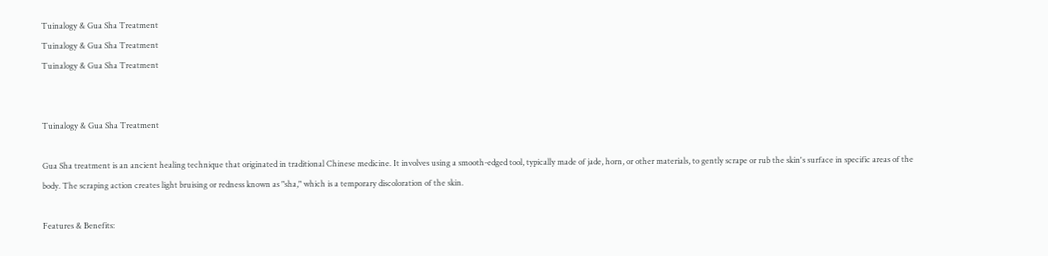Tuinalogy & Gua Sha Treatment
Tuinalogy & Gua Sha Treatment
Tuinalogy & Gua Sha Treatment


Tuinalogy & Gua Sha Treatment

Gua Sha treatment is an ancient healing technique that originated in traditional Chinese medicine. It involves using a smooth-edged tool, typically made of jade, horn, or other materials, to gently scrape or rub the skin's surface in specific areas of the body. The scraping action creates light bruising or redness known as "sha," which is a temporary discoloration of the skin.

Features & Benefits: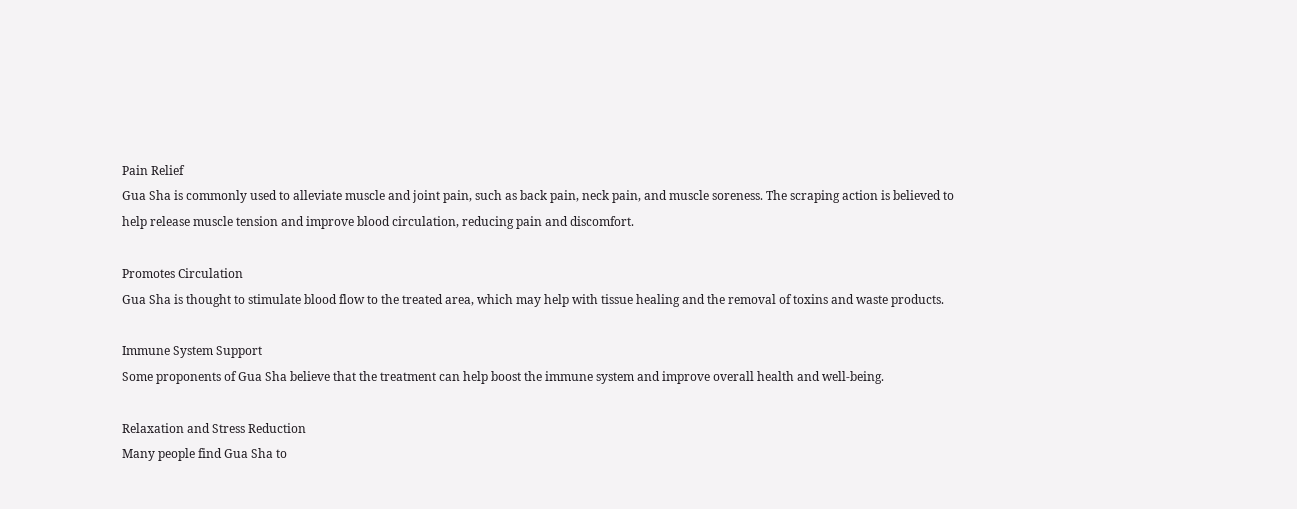Pain Relief
Gua Sha is commonly used to alleviate muscle and joint pain, such as back pain, neck pain, and muscle soreness. The scraping action is believed to help release muscle tension and improve blood circulation, reducing pain and discomfort.

Promotes Circulation
Gua Sha is thought to stimulate blood flow to the treated area, which may help with tissue healing and the removal of toxins and waste products.

Immune System Support
Some proponents of Gua Sha believe that the treatment can help boost the immune system and improve overall health and well-being.

Relaxation and Stress Reduction
Many people find Gua Sha to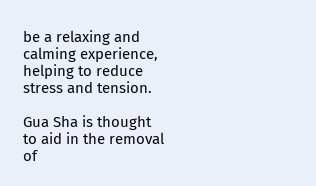be a relaxing and calming experience, helping to reduce stress and tension.

Gua Sha is thought to aid in the removal of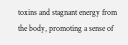toxins and stagnant energy from the body, promoting a sense of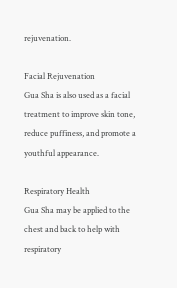rejuvenation.

Facial Rejuvenation
Gua Sha is also used as a facial treatment to improve skin tone, reduce puffiness, and promote a youthful appearance.

Respiratory Health
Gua Sha may be applied to the chest and back to help with respiratory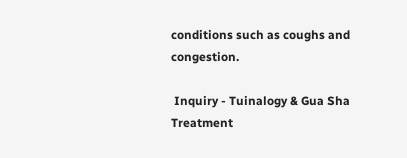conditions such as coughs and congestion.

 Inquiry - Tuinalogy & Gua Sha Treatment